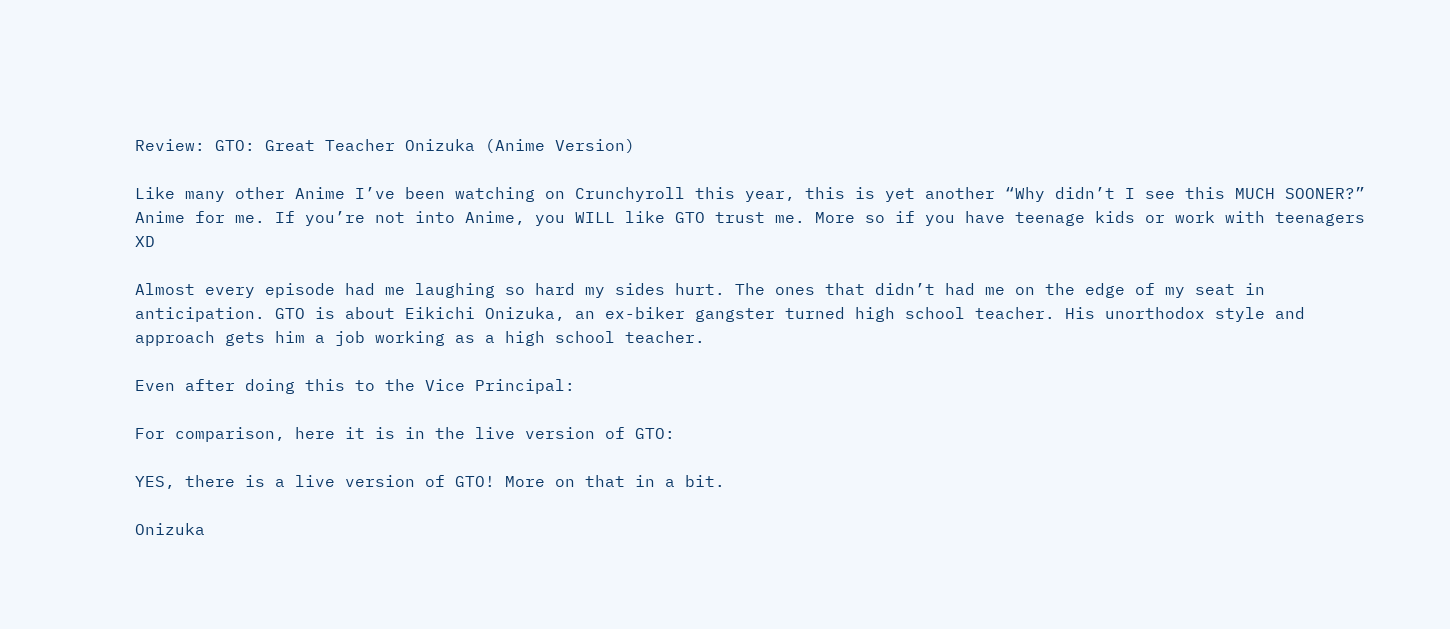Review: GTO: Great Teacher Onizuka (Anime Version)

Like many other Anime I’ve been watching on Crunchyroll this year, this is yet another “Why didn’t I see this MUCH SOONER?” Anime for me. If you’re not into Anime, you WILL like GTO trust me. More so if you have teenage kids or work with teenagers XD

Almost every episode had me laughing so hard my sides hurt. The ones that didn’t had me on the edge of my seat in anticipation. GTO is about Eikichi Onizuka, an ex-biker gangster turned high school teacher. His unorthodox style and approach gets him a job working as a high school teacher.

Even after doing this to the Vice Principal:

For comparison, here it is in the live version of GTO:

YES, there is a live version of GTO! More on that in a bit.

Onizuka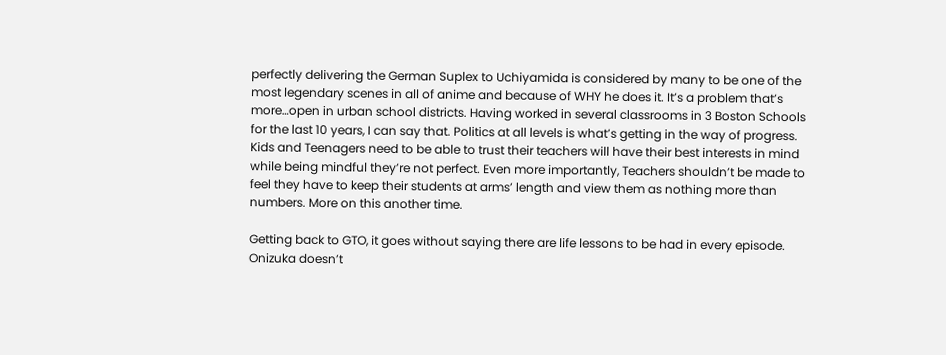perfectly delivering the German Suplex to Uchiyamida is considered by many to be one of the most legendary scenes in all of anime and because of WHY he does it. It’s a problem that’s more…open in urban school districts. Having worked in several classrooms in 3 Boston Schools for the last 10 years, I can say that. Politics at all levels is what’s getting in the way of progress. Kids and Teenagers need to be able to trust their teachers will have their best interests in mind while being mindful they’re not perfect. Even more importantly, Teachers shouldn’t be made to feel they have to keep their students at arms’ length and view them as nothing more than numbers. More on this another time.

Getting back to GTO, it goes without saying there are life lessons to be had in every episode. Onizuka doesn’t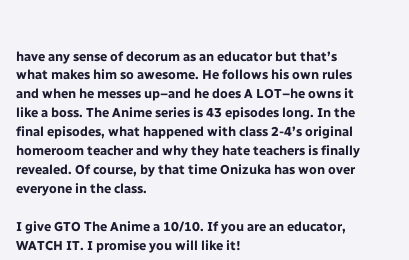have any sense of decorum as an educator but that’s what makes him so awesome. He follows his own rules and when he messes up–and he does A LOT–he owns it like a boss. The Anime series is 43 episodes long. In the final episodes, what happened with class 2-4’s original homeroom teacher and why they hate teachers is finally revealed. Of course, by that time Onizuka has won over everyone in the class.

I give GTO The Anime a 10/10. If you are an educator, WATCH IT. I promise you will like it!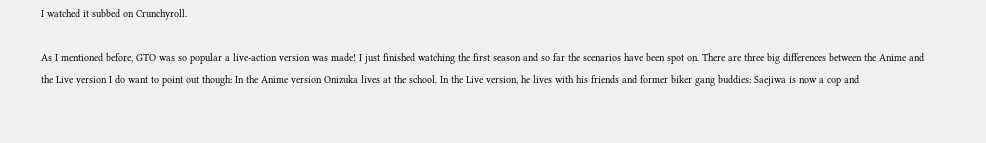I watched it subbed on Crunchyroll.

As I mentioned before, GTO was so popular a live-action version was made! I just finished watching the first season and so far the scenarios have been spot on. There are three big differences between the Anime and the Live version I do want to point out though: In the Anime version Onizuka lives at the school. In the Live version, he lives with his friends and former biker gang buddies: Saejiwa is now a cop and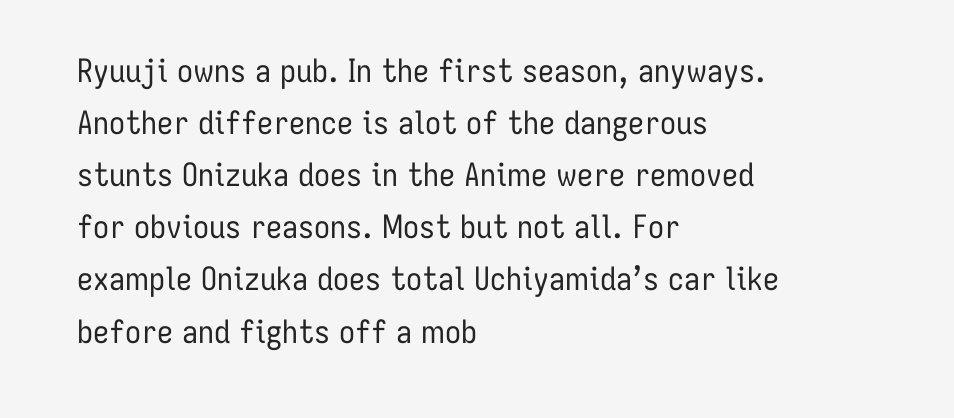Ryuuji owns a pub. In the first season, anyways. Another difference is alot of the dangerous stunts Onizuka does in the Anime were removed for obvious reasons. Most but not all. For example Onizuka does total Uchiyamida’s car like before and fights off a mob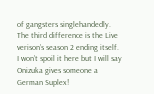of gangsters singlehandedly. The third difference is the Live verison’s season 2 ending itself. I won’t spoil it here but I will say Onizuka gives someone a German Suplex!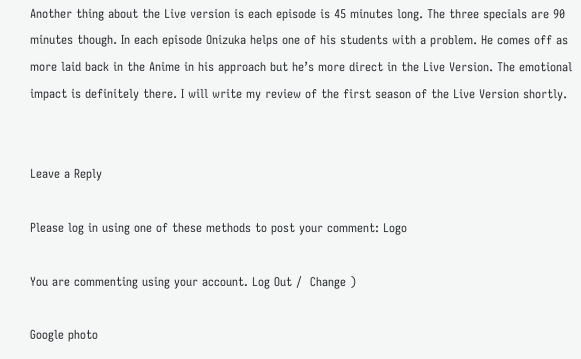Another thing about the Live version is each episode is 45 minutes long. The three specials are 90 minutes though. In each episode Onizuka helps one of his students with a problem. He comes off as more laid back in the Anime in his approach but he’s more direct in the Live Version. The emotional impact is definitely there. I will write my review of the first season of the Live Version shortly.


Leave a Reply

Please log in using one of these methods to post your comment: Logo

You are commenting using your account. Log Out /  Change )

Google photo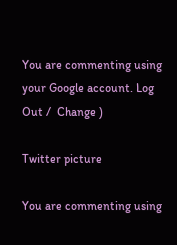You are commenting using your Google account. Log Out /  Change )

Twitter picture

You are commenting using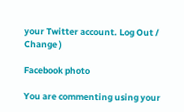your Twitter account. Log Out /  Change )

Facebook photo

You are commenting using your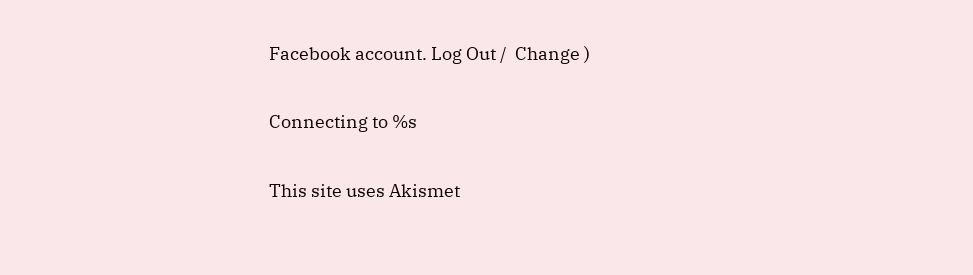Facebook account. Log Out /  Change )

Connecting to %s

This site uses Akismet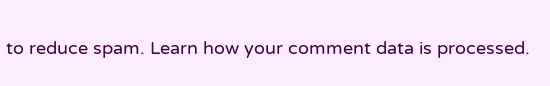to reduce spam. Learn how your comment data is processed.